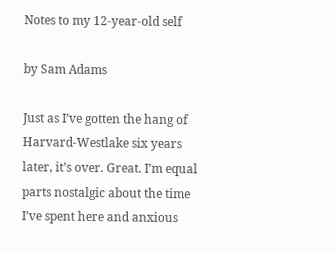Notes to my 12-year-old self

by Sam Adams

Just as I’ve gotten the hang of Harvard-Westlake six years later, it’s over. Great. I’m equal parts nostalgic about the time I’ve spent here and anxious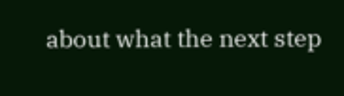about what the next step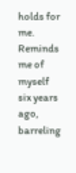holds for me. Reminds me of myself six years ago, barreling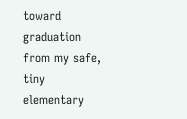toward graduation from my safe, tiny elementary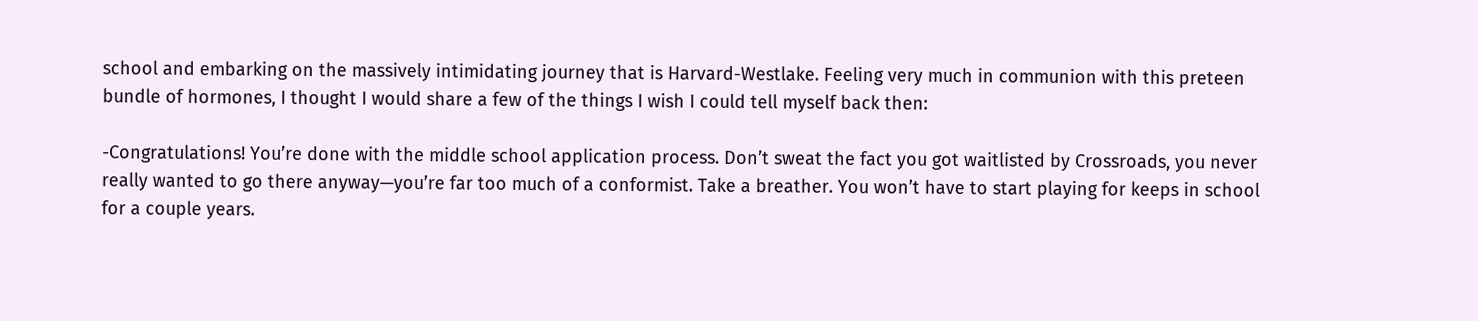school and embarking on the massively intimidating journey that is Harvard-Westlake. Feeling very much in communion with this preteen bundle of hormones, I thought I would share a few of the things I wish I could tell myself back then:

-Congratulations! You’re done with the middle school application process. Don’t sweat the fact you got waitlisted by Crossroads, you never really wanted to go there anyway—you’re far too much of a conformist. Take a breather. You won’t have to start playing for keeps in school for a couple years.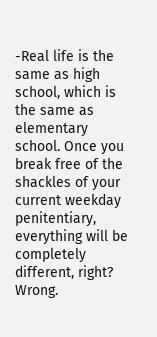-Real life is the same as high school, which is the same as elementary school. Once you break free of the shackles of your current weekday penitentiary, everything will be completely different, right? Wrong.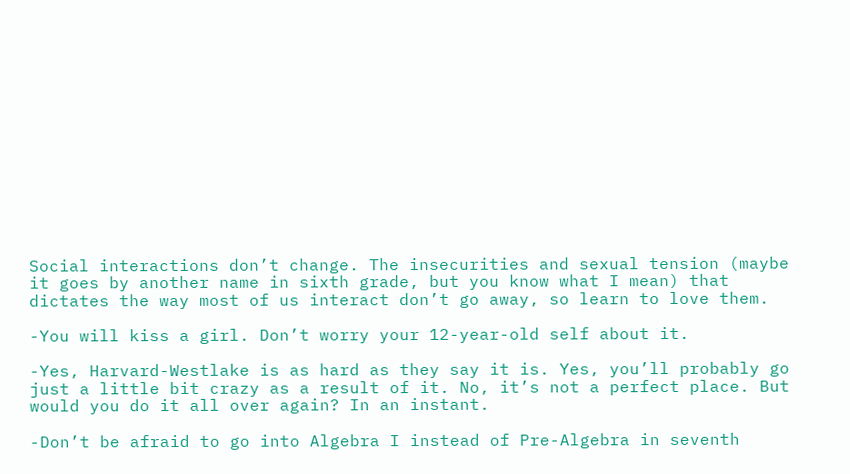Social interactions don’t change. The insecurities and sexual tension (maybe it goes by another name in sixth grade, but you know what I mean) that dictates the way most of us interact don’t go away, so learn to love them.

-You will kiss a girl. Don’t worry your 12-year-old self about it.

-Yes, Harvard-Westlake is as hard as they say it is. Yes, you’ll probably go just a little bit crazy as a result of it. No, it’s not a perfect place. But would you do it all over again? In an instant.

-Don’t be afraid to go into Algebra I instead of Pre-Algebra in seventh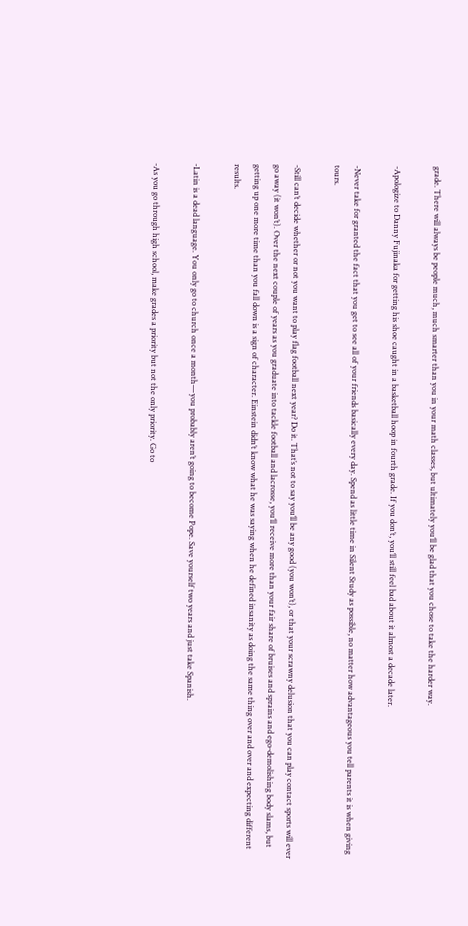grade. There will always be people much, much smarter than you in your math classes, but ultimately you’ll be glad that you chose to take the harder way.

-Apologize to Danny Fujinaka for getting his shoe caught in a basketball hoop in fourth grade. If you don’t, you’ll still feel bad about it almost a decade later.

-Never take for granted the fact that you get to see all of your friends basically every day. Spend as little time in Silent Study as possible, no matter how advantageous you tell parents it is when giving tours.

-Still can’t decide whether or not you want to play flag football next year? Do it. That’s not to say you’ll be any good (you won’t), or that your scrawny delusion that you can play contact sports will ever go away (it won’t). Over the next couple of years as you graduate into tackle football and lacrosse, you’ll receive more than your fair share of bruises and sprains and ego-demolishing body slams, but getting up one more time than you fall down is a sign of character. Einstein didn’t know what he was saying when he defined insanity as doing the same thing over and over and expecting different results.

-Latin is a dead language. You only go to church once a month—you probably aren’t going to become Pope. Save yourself two years and just take Spanish.

-As you go through high school, make grades a priority but not the only priority. Go to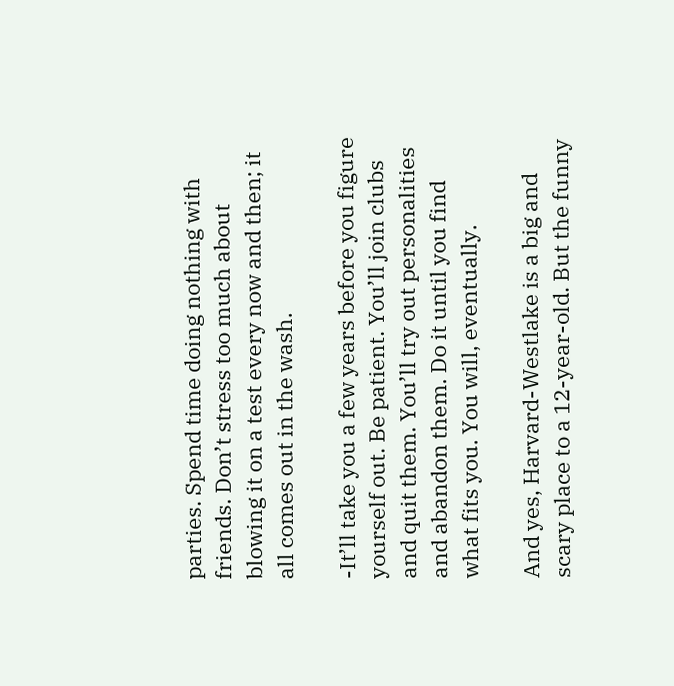parties. Spend time doing nothing with friends. Don’t stress too much about blowing it on a test every now and then; it all comes out in the wash.

-It’ll take you a few years before you figure yourself out. Be patient. You’ll join clubs and quit them. You’ll try out personalities and abandon them. Do it until you find what fits you. You will, eventually.

And yes, Harvard-Westlake is a big and scary place to a 12-year-old. But the funny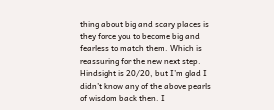thing about big and scary places is they force you to become big and fearless to match them. Which is reassuring for the new next step. Hindsight is 20/20, but I’m glad I didn’t know any of the above pearls of wisdom back then. I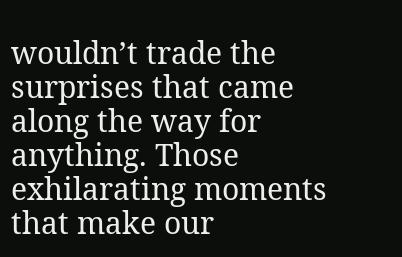wouldn’t trade the surprises that came along the way for anything. Those exhilarating moments that make our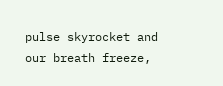pulse skyrocket and our breath freeze,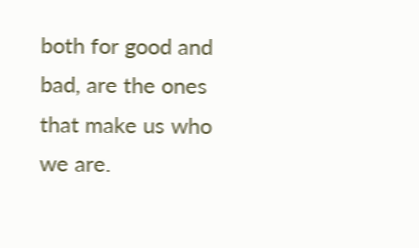both for good and bad, are the ones that make us who we are.